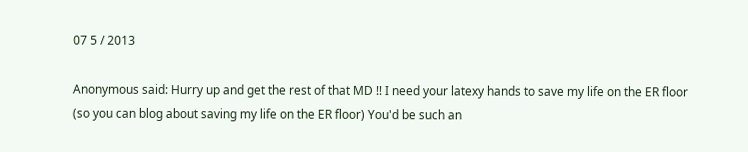07 5 / 2013

Anonymous said: Hurry up and get the rest of that MD !! I need your latexy hands to save my life on the ER floor (so you can blog about saving my life on the ER floor) You'd be such an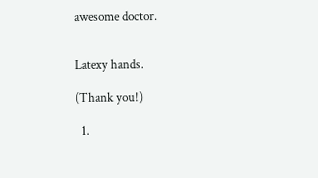awesome doctor.


Latexy hands.

(Thank you!)

  1.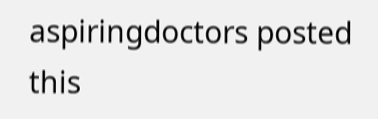aspiringdoctors posted this